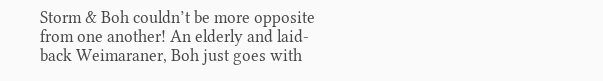Storm & Boh couldn’t be more opposite from one another! An elderly and laid-back Weimaraner, Boh just goes with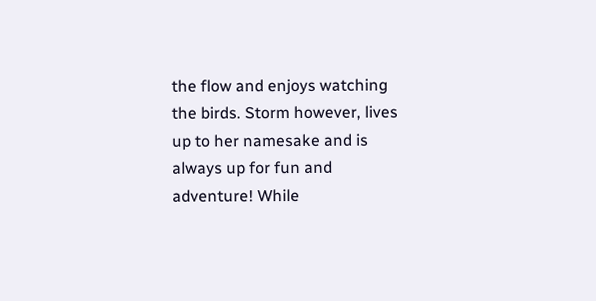the flow and enjoys watching the birds. Storm however, lives up to her namesake and is always up for fun and adventure! While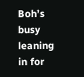Boh’s busy leaning in for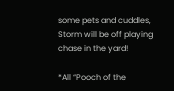some pets and cuddles, Storm will be off playing chase in the yard!

*All “Pooch of the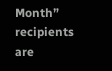Month” recipients are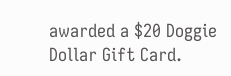awarded a $20 Doggie Dollar Gift Card.